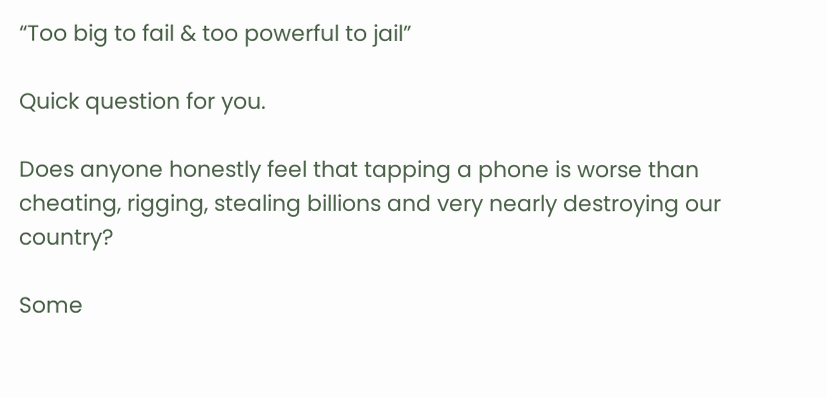“Too big to fail & too powerful to jail”

Quick question for you.

Does anyone honestly feel that tapping a phone is worse than cheating, rigging, stealing billions and very nearly destroying our country?

Some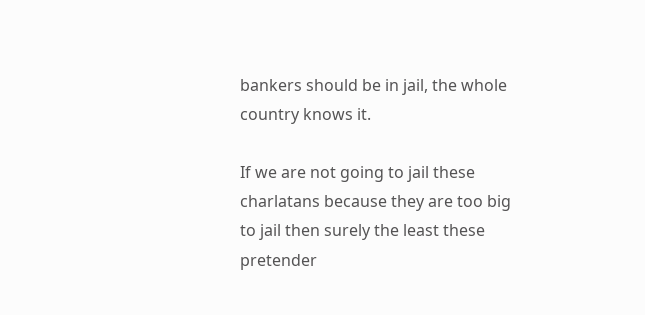bankers should be in jail, the whole country knows it.

If we are not going to jail these charlatans because they are too big to jail then surely the least these pretender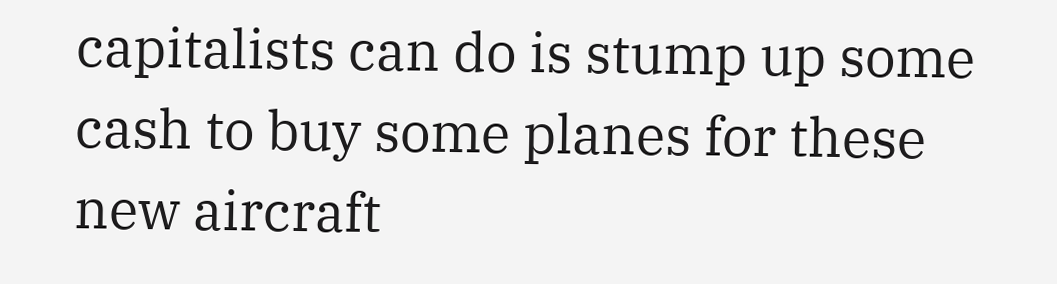capitalists can do is stump up some cash to buy some planes for these new aircraft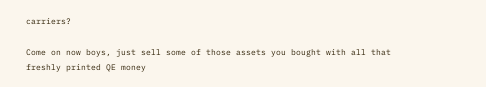carriers?

Come on now boys, just sell some of those assets you bought with all that freshly printed QE money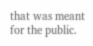that was meant for the public.